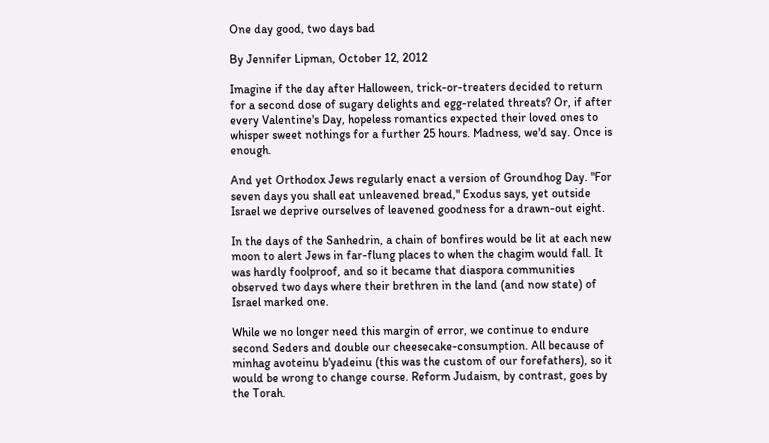One day good, two days bad

By Jennifer Lipman, October 12, 2012

Imagine if the day after Halloween, trick-or-treaters decided to return for a second dose of sugary delights and egg-related threats? Or, if after every Valentine's Day, hopeless romantics expected their loved ones to whisper sweet nothings for a further 25 hours. Madness, we'd say. Once is enough.

And yet Orthodox Jews regularly enact a version of Groundhog Day. "For seven days you shall eat unleavened bread," Exodus says, yet outside Israel we deprive ourselves of leavened goodness for a drawn-out eight.

In the days of the Sanhedrin, a chain of bonfires would be lit at each new moon to alert Jews in far-flung places to when the chagim would fall. It was hardly foolproof, and so it became that diaspora communities observed two days where their brethren in the land (and now state) of Israel marked one.

While we no longer need this margin of error, we continue to endure second Seders and double our cheesecake-consumption. All because of minhag avoteinu b'yadeinu (this was the custom of our forefathers), so it would be wrong to change course. Reform Judaism, by contrast, goes by the Torah.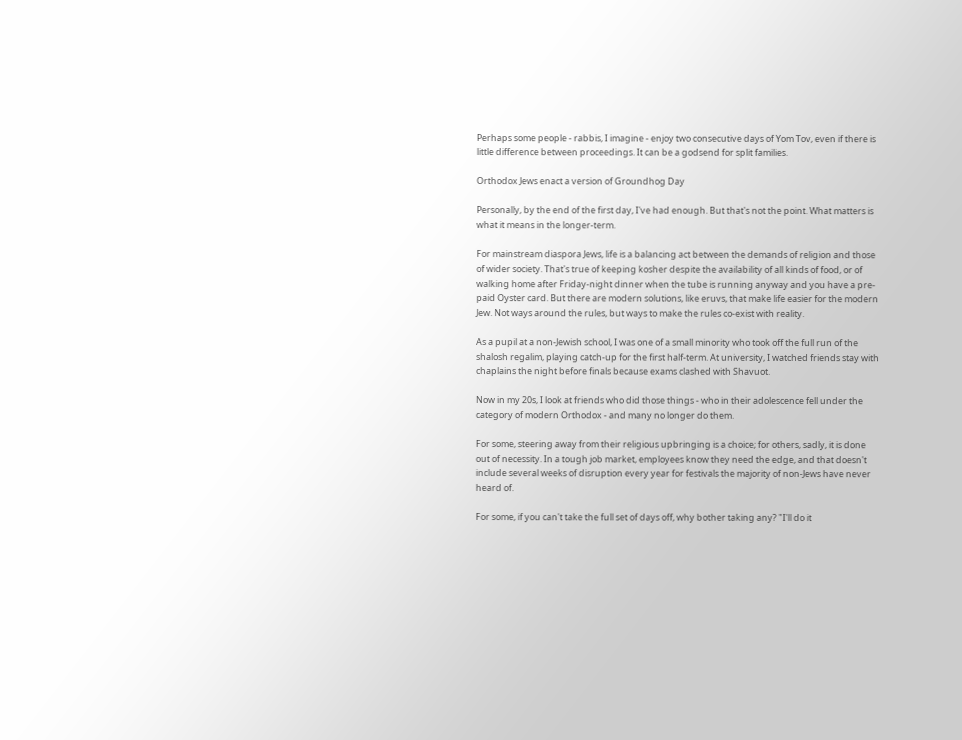Perhaps some people - rabbis, I imagine - enjoy two consecutive days of Yom Tov, even if there is little difference between proceedings. It can be a godsend for split families.

Orthodox Jews enact a version of Groundhog Day

Personally, by the end of the first day, I've had enough. But that's not the point. What matters is what it means in the longer-term.

For mainstream diaspora Jews, life is a balancing act between the demands of religion and those of wider society. That's true of keeping kosher despite the availability of all kinds of food, or of walking home after Friday-night dinner when the tube is running anyway and you have a pre-paid Oyster card. But there are modern solutions, like eruvs, that make life easier for the modern Jew. Not ways around the rules, but ways to make the rules co-exist with reality.

As a pupil at a non-Jewish school, I was one of a small minority who took off the full run of the shalosh regalim, playing catch-up for the first half-term. At university, I watched friends stay with chaplains the night before finals because exams clashed with Shavuot.

Now in my 20s, I look at friends who did those things - who in their adolescence fell under the category of modern Orthodox - and many no longer do them.

For some, steering away from their religious upbringing is a choice; for others, sadly, it is done out of necessity. In a tough job market, employees know they need the edge, and that doesn't include several weeks of disruption every year for festivals the majority of non-Jews have never heard of.

For some, if you can't take the full set of days off, why bother taking any? "I'll do it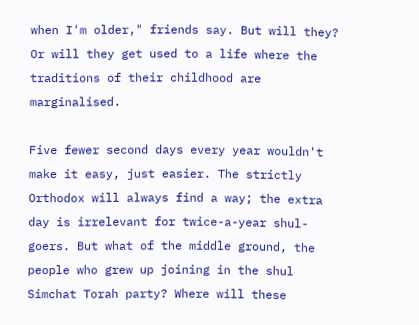when I'm older," friends say. But will they? Or will they get used to a life where the traditions of their childhood are marginalised.

Five fewer second days every year wouldn't make it easy, just easier. The strictly Orthodox will always find a way; the extra day is irrelevant for twice-a-year shul-goers. But what of the middle ground, the people who grew up joining in the shul Simchat Torah party? Where will these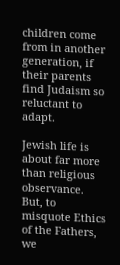children come from in another generation, if their parents find Judaism so reluctant to adapt.

Jewish life is about far more than religious observance. But, to misquote Ethics of the Fathers, we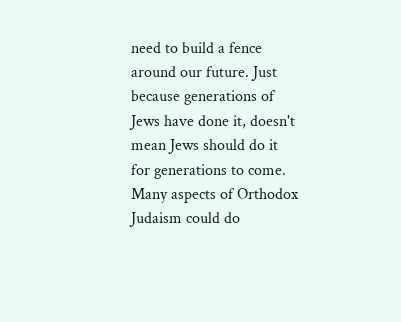need to build a fence around our future. Just because generations of Jews have done it, doesn't mean Jews should do it for generations to come. Many aspects of Orthodox Judaism could do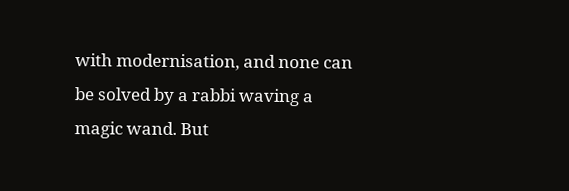with modernisation, and none can be solved by a rabbi waving a magic wand. But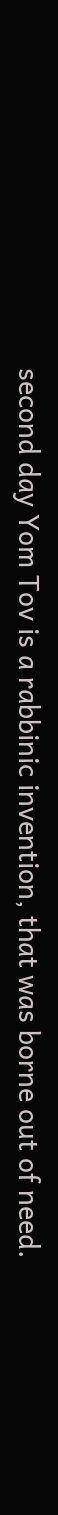second day Yom Tov is a rabbinic invention, that was borne out of need.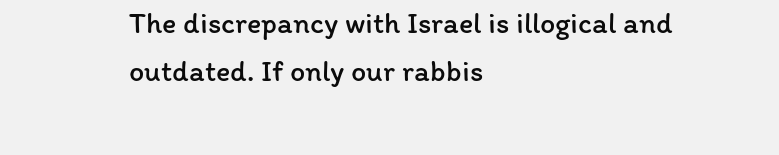The discrepancy with Israel is illogical and outdated. If only our rabbis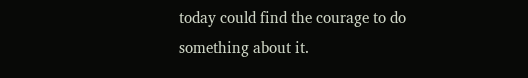today could find the courage to do something about it.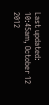Last updated: 10:45am, October 12 2012